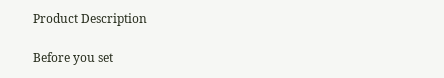Product Description

Before you set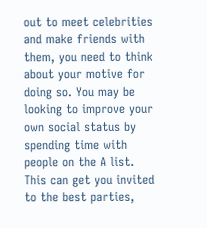out to meet celebrities and make friends with them, you need to think about your motive for doing so. You may be looking to improve your own social status by spending time with people on the A list. This can get you invited to the best parties,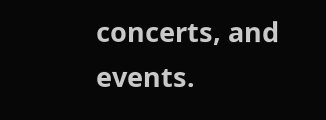concerts, and events.